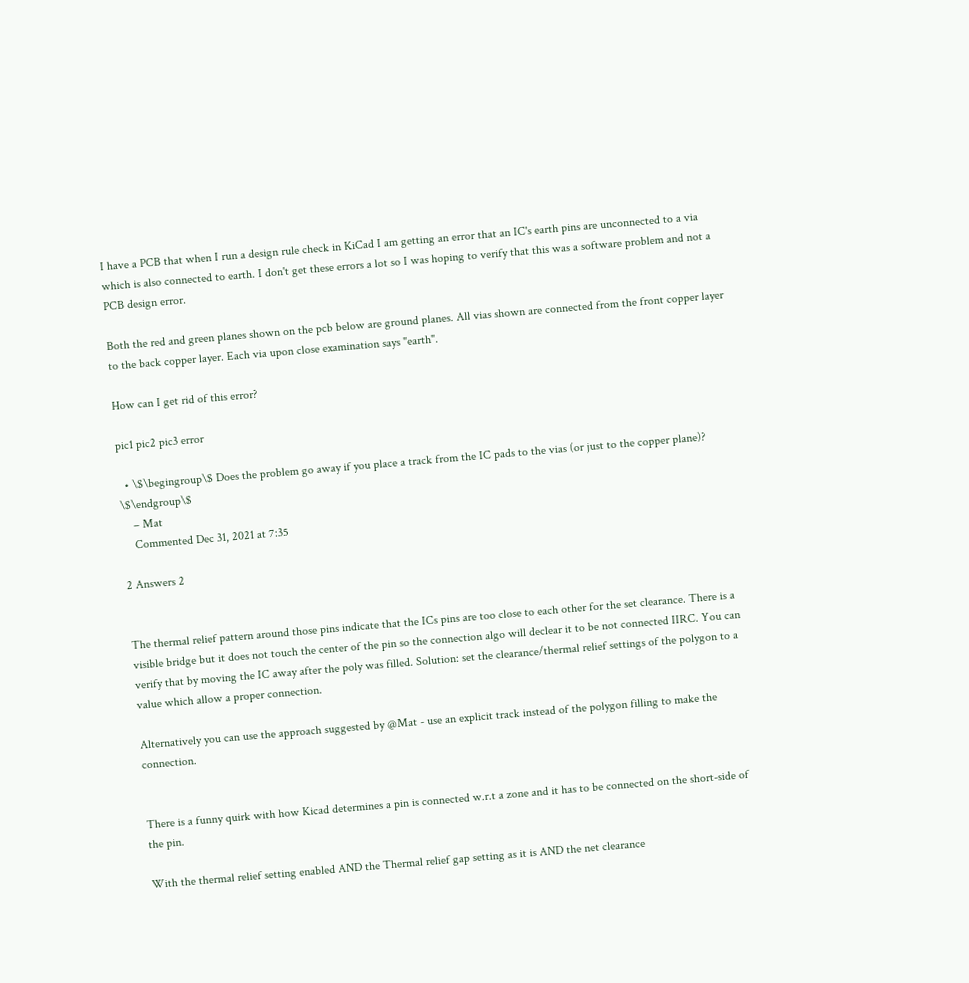I have a PCB that when I run a design rule check in KiCad I am getting an error that an IC's earth pins are unconnected to a via which is also connected to earth. I don't get these errors a lot so I was hoping to verify that this was a software problem and not a PCB design error.

Both the red and green planes shown on the pcb below are ground planes. All vias shown are connected from the front copper layer to the back copper layer. Each via upon close examination says "earth".

How can I get rid of this error?

pic1 pic2 pic3 error

  • \$\begingroup\$ Does the problem go away if you place a track from the IC pads to the vias (or just to the copper plane)? \$\endgroup\$
    – Mat
    Commented Dec 31, 2021 at 7:35

2 Answers 2


The thermal relief pattern around those pins indicate that the ICs pins are too close to each other for the set clearance. There is a visible bridge but it does not touch the center of the pin so the connection algo will declear it to be not connected IIRC. You can verify that by moving the IC away after the poly was filled. Solution: set the clearance/thermal relief settings of the polygon to a value which allow a proper connection.

Alternatively you can use the approach suggested by @Mat - use an explicit track instead of the polygon filling to make the connection.


There is a funny quirk with how Kicad determines a pin is connected w.r.t a zone and it has to be connected on the short-side of the pin.

With the thermal relief setting enabled AND the Thermal relief gap setting as it is AND the net clearance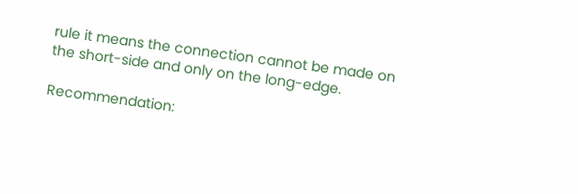rule it means the connection cannot be made on the short-side and only on the long-edge.

Recommendation: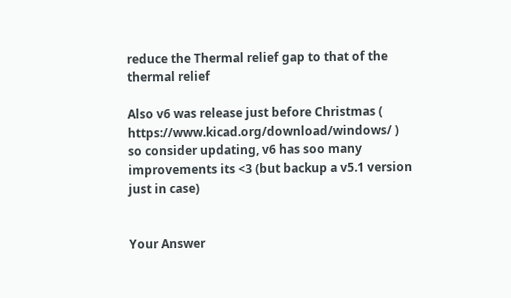reduce the Thermal relief gap to that of the thermal relief

Also v6 was release just before Christmas ( https://www.kicad.org/download/windows/ ) so consider updating, v6 has soo many improvements its <3 (but backup a v5.1 version just in case)


Your Answer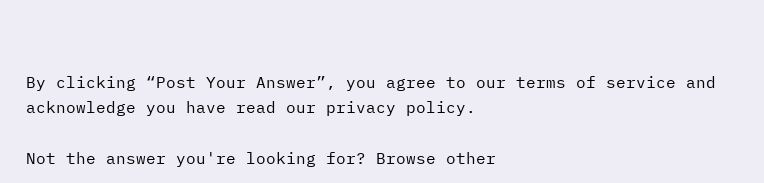By clicking “Post Your Answer”, you agree to our terms of service and acknowledge you have read our privacy policy.

Not the answer you're looking for? Browse other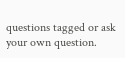questions tagged or ask your own question.